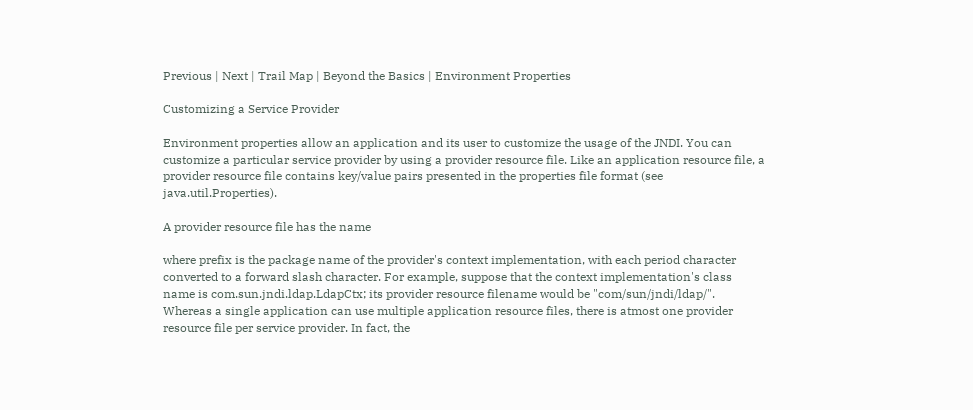Previous | Next | Trail Map | Beyond the Basics | Environment Properties

Customizing a Service Provider

Environment properties allow an application and its user to customize the usage of the JNDI. You can customize a particular service provider by using a provider resource file. Like an application resource file, a provider resource file contains key/value pairs presented in the properties file format (see java.util.Properties).

A provider resource file has the name

where prefix is the package name of the provider's context implementation, with each period character converted to a forward slash character. For example, suppose that the context implementation's class name is com.sun.jndi.ldap.LdapCtx; its provider resource filename would be "com/sun/jndi/ldap/". Whereas a single application can use multiple application resource files, there is atmost one provider resource file per service provider. In fact, the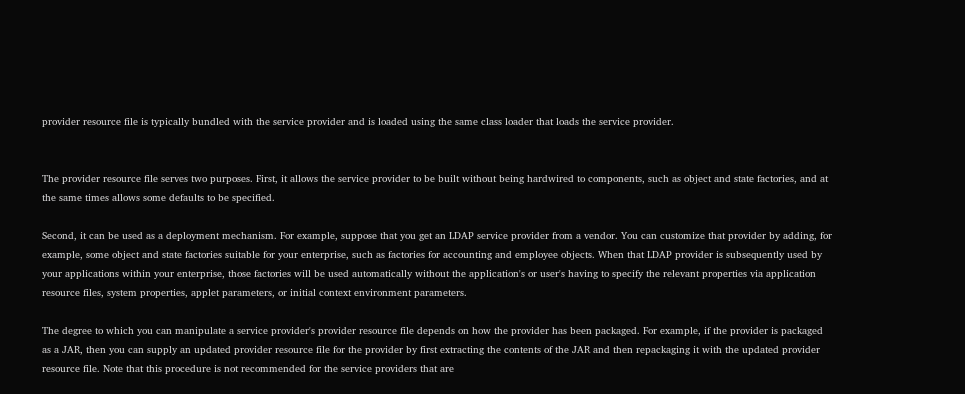provider resource file is typically bundled with the service provider and is loaded using the same class loader that loads the service provider.


The provider resource file serves two purposes. First, it allows the service provider to be built without being hardwired to components, such as object and state factories, and at the same times allows some defaults to be specified.

Second, it can be used as a deployment mechanism. For example, suppose that you get an LDAP service provider from a vendor. You can customize that provider by adding, for example, some object and state factories suitable for your enterprise, such as factories for accounting and employee objects. When that LDAP provider is subsequently used by your applications within your enterprise, those factories will be used automatically without the application's or user's having to specify the relevant properties via application resource files, system properties, applet parameters, or initial context environment parameters.

The degree to which you can manipulate a service provider's provider resource file depends on how the provider has been packaged. For example, if the provider is packaged as a JAR, then you can supply an updated provider resource file for the provider by first extracting the contents of the JAR and then repackaging it with the updated provider resource file. Note that this procedure is not recommended for the service providers that are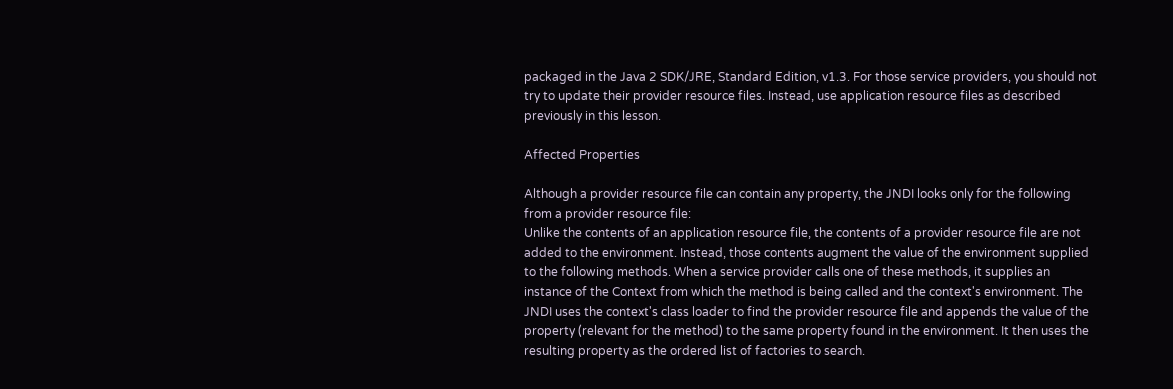packaged in the Java 2 SDK/JRE, Standard Edition, v1.3. For those service providers, you should not try to update their provider resource files. Instead, use application resource files as described previously in this lesson.

Affected Properties

Although a provider resource file can contain any property, the JNDI looks only for the following from a provider resource file:
Unlike the contents of an application resource file, the contents of a provider resource file are not added to the environment. Instead, those contents augment the value of the environment supplied to the following methods. When a service provider calls one of these methods, it supplies an instance of the Context from which the method is being called and the context's environment. The JNDI uses the context's class loader to find the provider resource file and appends the value of the property (relevant for the method) to the same property found in the environment. It then uses the resulting property as the ordered list of factories to search.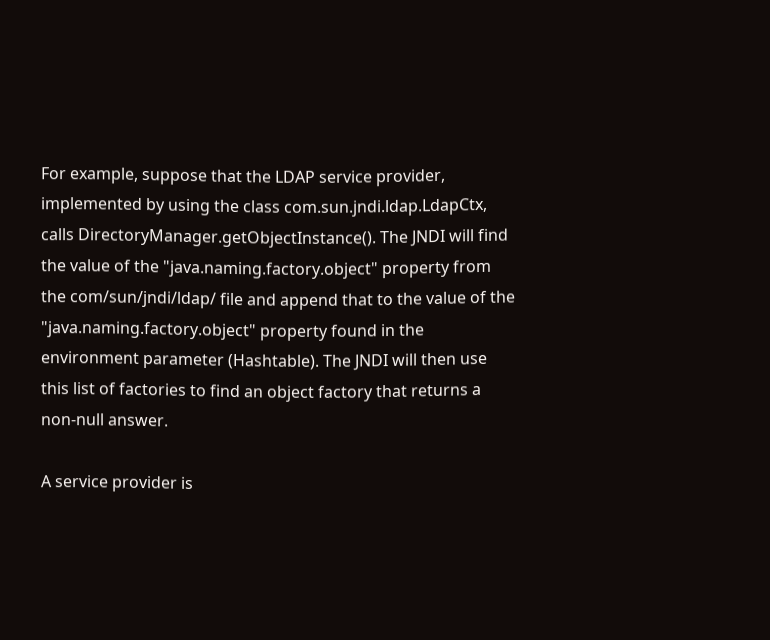For example, suppose that the LDAP service provider, implemented by using the class com.sun.jndi.ldap.LdapCtx, calls DirectoryManager.getObjectInstance(). The JNDI will find the value of the "java.naming.factory.object" property from the com/sun/jndi/ldap/ file and append that to the value of the "java.naming.factory.object" property found in the environment parameter (Hashtable). The JNDI will then use this list of factories to find an object factory that returns a non-null answer.

A service provider is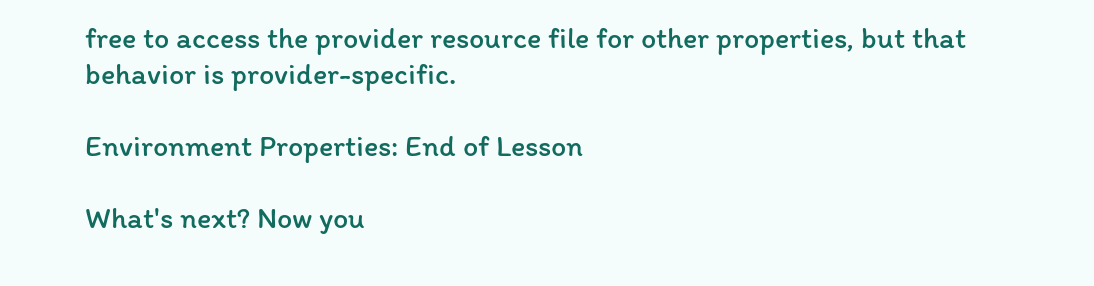free to access the provider resource file for other properties, but that behavior is provider-specific.

Environment Properties: End of Lesson

What's next? Now you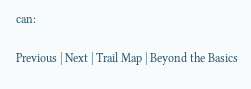can:

Previous | Next | Trail Map | Beyond the Basics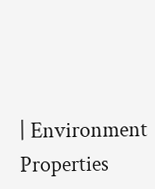| Environment Properties